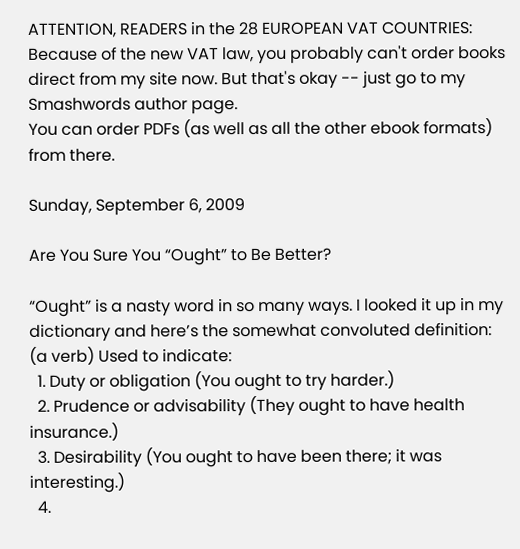ATTENTION, READERS in the 28 EUROPEAN VAT COUNTRIES: Because of the new VAT law, you probably can't order books direct from my site now. But that's okay -- just go to my Smashwords author page.
You can order PDFs (as well as all the other ebook formats) from there.

Sunday, September 6, 2009

Are You Sure You “Ought” to Be Better?

“Ought” is a nasty word in so many ways. I looked it up in my dictionary and here’s the somewhat convoluted definition:
(a verb) Used to indicate:
  1. Duty or obligation (You ought to try harder.)
  2. Prudence or advisability (They ought to have health insurance.)
  3. Desirability (You ought to have been there; it was interesting.)
  4.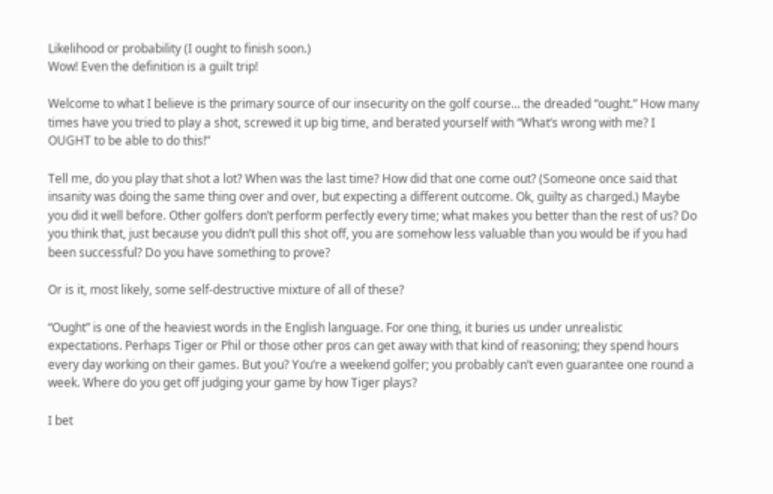Likelihood or probability (I ought to finish soon.)
Wow! Even the definition is a guilt trip!

Welcome to what I believe is the primary source of our insecurity on the golf course… the dreaded “ought.” How many times have you tried to play a shot, screwed it up big time, and berated yourself with “What’s wrong with me? I OUGHT to be able to do this!”

Tell me, do you play that shot a lot? When was the last time? How did that one come out? (Someone once said that insanity was doing the same thing over and over, but expecting a different outcome. Ok, guilty as charged.) Maybe you did it well before. Other golfers don’t perform perfectly every time; what makes you better than the rest of us? Do you think that, just because you didn’t pull this shot off, you are somehow less valuable than you would be if you had been successful? Do you have something to prove?

Or is it, most likely, some self-destructive mixture of all of these?

“Ought” is one of the heaviest words in the English language. For one thing, it buries us under unrealistic expectations. Perhaps Tiger or Phil or those other pros can get away with that kind of reasoning; they spend hours every day working on their games. But you? You’re a weekend golfer; you probably can’t even guarantee one round a week. Where do you get off judging your game by how Tiger plays?

I bet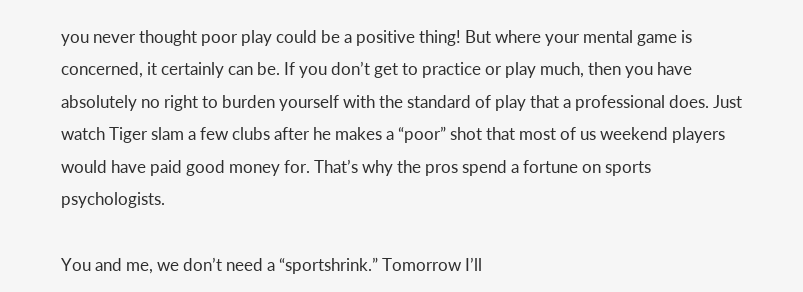you never thought poor play could be a positive thing! But where your mental game is concerned, it certainly can be. If you don’t get to practice or play much, then you have absolutely no right to burden yourself with the standard of play that a professional does. Just watch Tiger slam a few clubs after he makes a “poor” shot that most of us weekend players would have paid good money for. That’s why the pros spend a fortune on sports psychologists.

You and me, we don’t need a “sportshrink.” Tomorrow I’ll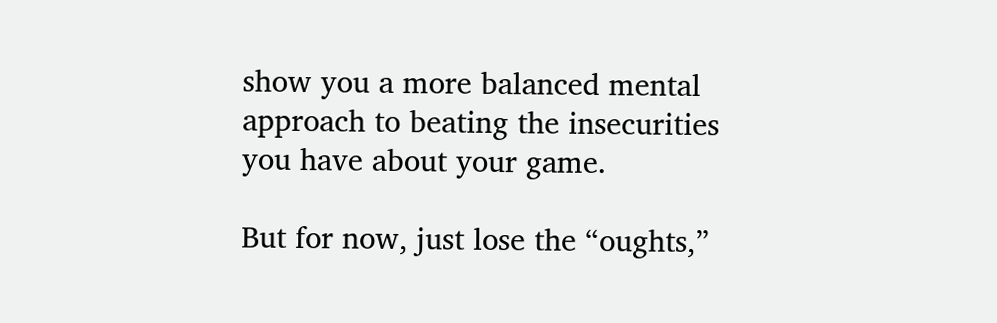show you a more balanced mental approach to beating the insecurities you have about your game.

But for now, just lose the “oughts,”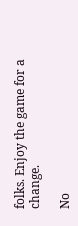folks. Enjoy the game for a change.

No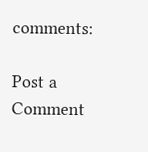comments:

Post a Comment